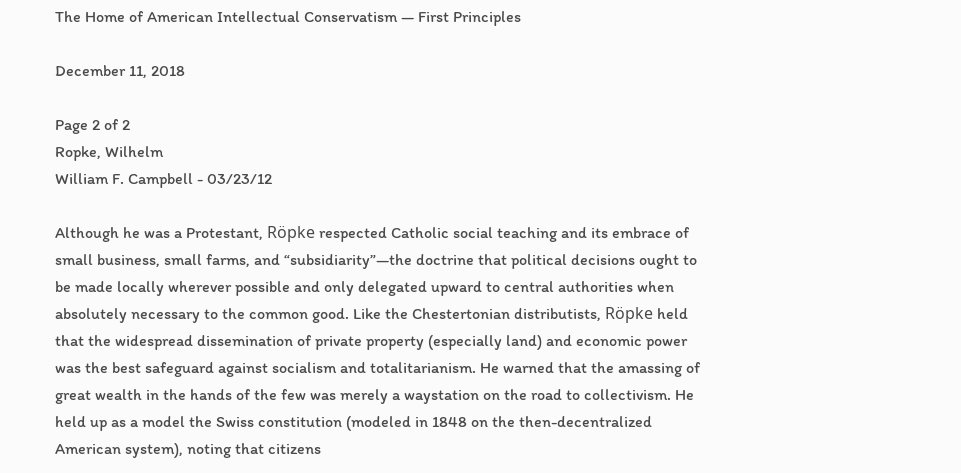The Home of American Intellectual Conservatism — First Principles

December 11, 2018

Page 2 of 2
Ropke, Wilhelm
William F. Campbell - 03/23/12

Although he was a Protestant, Röpke respected Catholic social teaching and its embrace of small business, small farms, and “subsidiarity”—the doctrine that political decisions ought to be made locally wherever possible and only delegated upward to central authorities when absolutely necessary to the common good. Like the Chestertonian distributists, Röpke held that the widespread dissemination of private property (especially land) and economic power was the best safeguard against socialism and totalitarianism. He warned that the amassing of great wealth in the hands of the few was merely a waystation on the road to collectivism. He held up as a model the Swiss constitution (modeled in 1848 on the then-decentralized American system), noting that citizens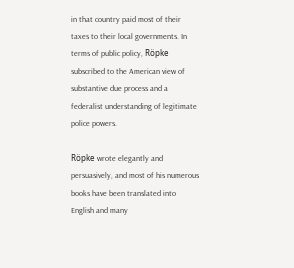in that country paid most of their taxes to their local governments. In terms of public policy, Röpke subscribed to the American view of substantive due process and a federalist understanding of legitimate police powers.

Röpke wrote elegantly and persuasively, and most of his numerous books have been translated into English and many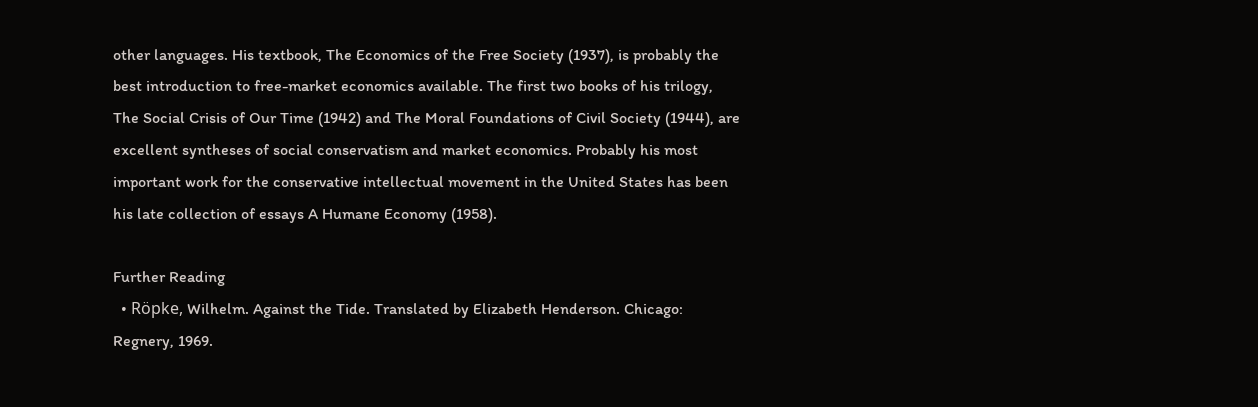other languages. His textbook, The Economics of the Free Society (1937), is probably the best introduction to free-market economics available. The first two books of his trilogy, The Social Crisis of Our Time (1942) and The Moral Foundations of Civil Society (1944), are excellent syntheses of social conservatism and market economics. Probably his most important work for the conservative intellectual movement in the United States has been his late collection of essays A Humane Economy (1958).

Further Reading
  • Röpke, Wilhelm. Against the Tide. Translated by Elizabeth Henderson. Chicago: Regnery, 1969.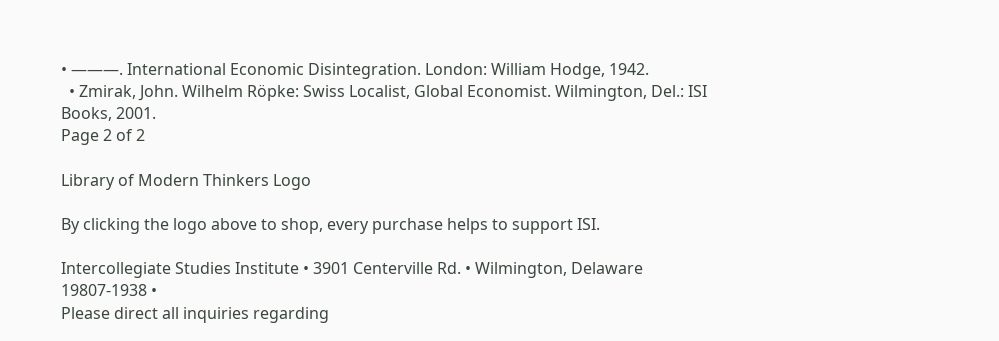• ———. International Economic Disintegration. London: William Hodge, 1942.
  • Zmirak, John. Wilhelm Röpke: Swiss Localist, Global Economist. Wilmington, Del.: ISI Books, 2001.
Page 2 of 2

Library of Modern Thinkers Logo

By clicking the logo above to shop, every purchase helps to support ISI.

Intercollegiate Studies Institute • 3901 Centerville Rd. • Wilmington, Delaware 19807-1938 •
Please direct all inquiries regarding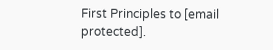First Principles to [email protected].